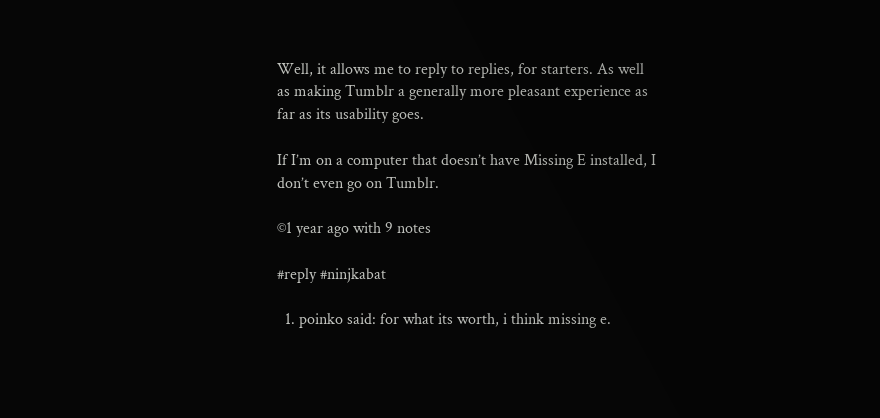Well, it allows me to reply to replies, for starters. As well as making Tumblr a generally more pleasant experience as far as its usability goes.

If I’m on a computer that doesn’t have Missing E installed, I don’t even go on Tumblr.

©1 year ago with 9 notes

#reply #ninjkabat

  1. poinko said: for what its worth, i think missing e.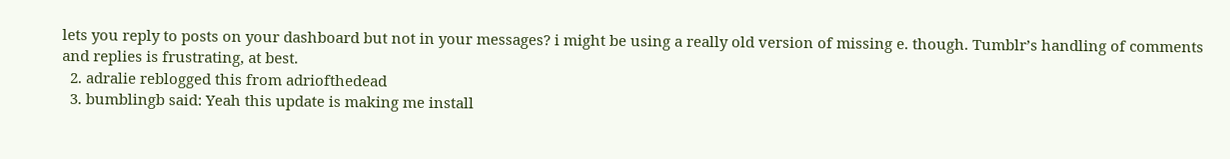lets you reply to posts on your dashboard but not in your messages? i might be using a really old version of missing e. though. Tumblr’s handling of comments and replies is frustrating, at best.
  2. adralie reblogged this from adriofthedead
  3. bumblingb said: Yeah this update is making me install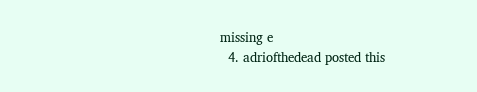missing e
  4. adriofthedead posted this